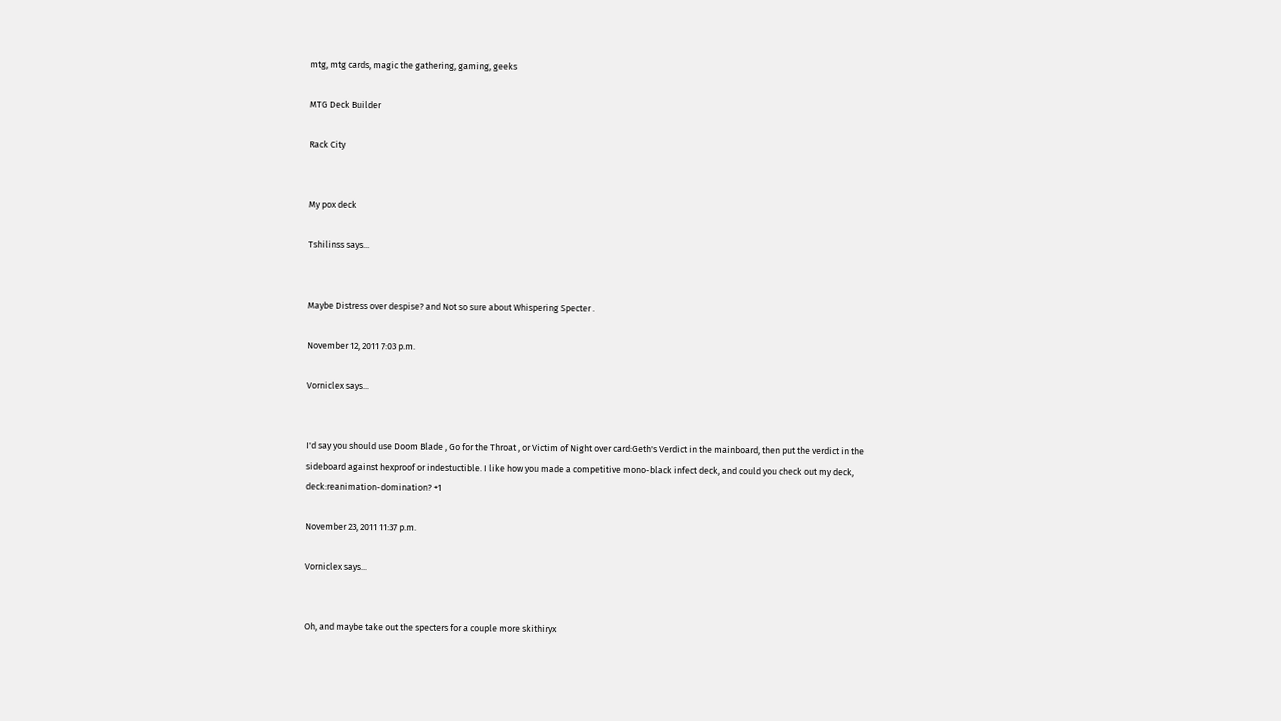mtg, mtg cards, magic the gathering, gaming, geeks

MTG Deck Builder

Rack City


My pox deck

Tshilinss says...


Maybe Distress over despise? and Not so sure about Whispering Specter .

November 12, 2011 7:03 p.m.

Vorniclex says...


I'd say you should use Doom Blade , Go for the Throat , or Victim of Night over card:Geth's Verdict in the mainboard, then put the verdict in the sideboard against hexproof or indestuctible. I like how you made a competitive mono-black infect deck, and could you check out my deck, deck:reanimation-domination? +1

November 23, 2011 11:37 p.m.

Vorniclex says...


Oh, and maybe take out the specters for a couple more skithiryx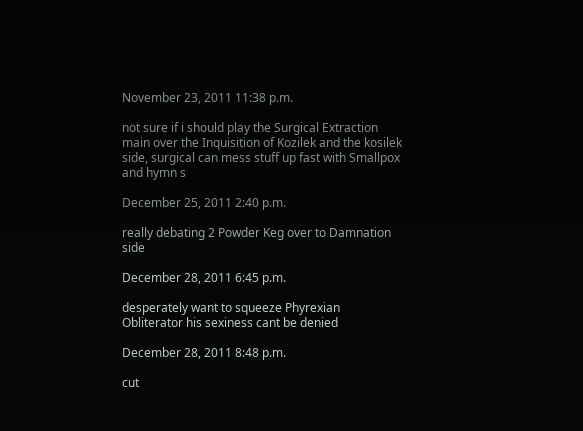November 23, 2011 11:38 p.m.

not sure if i should play the Surgical Extraction main over the Inquisition of Kozilek and the kosilek side, surgical can mess stuff up fast with Smallpox and hymn s

December 25, 2011 2:40 p.m.

really debating 2 Powder Keg over to Damnation side

December 28, 2011 6:45 p.m.

desperately want to squeeze Phyrexian Obliterator his sexiness cant be denied

December 28, 2011 8:48 p.m.

cut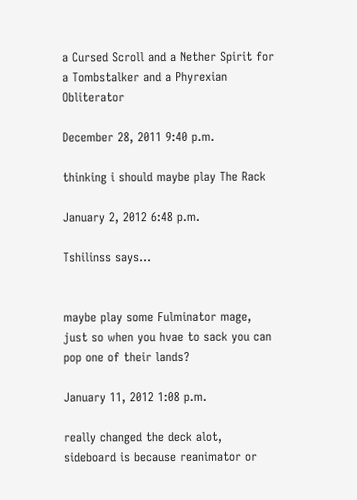a Cursed Scroll and a Nether Spirit for a Tombstalker and a Phyrexian Obliterator

December 28, 2011 9:40 p.m.

thinking i should maybe play The Rack

January 2, 2012 6:48 p.m.

Tshilinss says...


maybe play some Fulminator mage, just so when you hvae to sack you can pop one of their lands?

January 11, 2012 1:08 p.m.

really changed the deck alot, sideboard is because reanimator or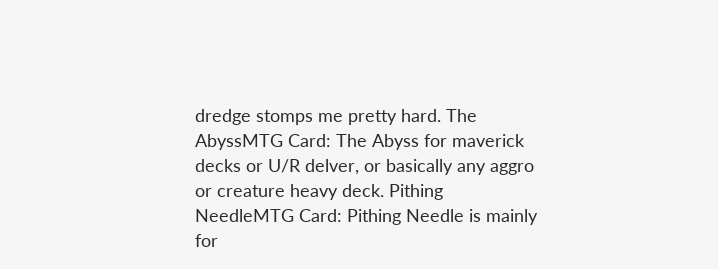dredge stomps me pretty hard. The AbyssMTG Card: The Abyss for maverick decks or U/R delver, or basically any aggro or creature heavy deck. Pithing NeedleMTG Card: Pithing Needle is mainly for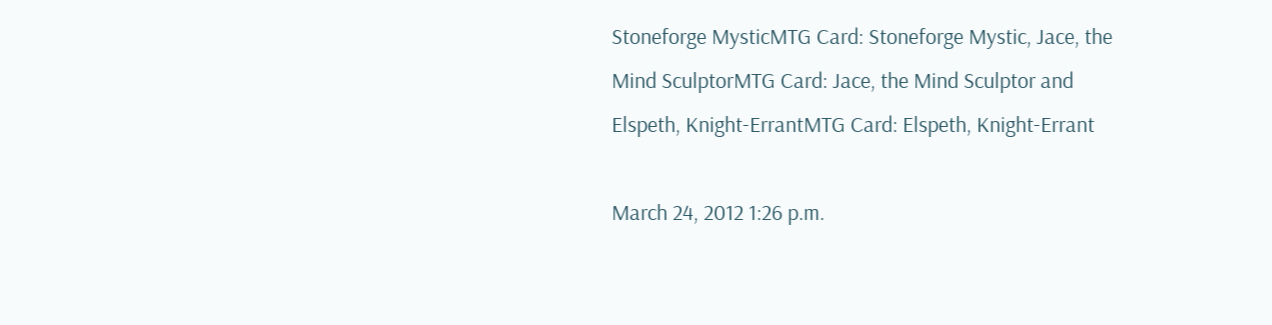Stoneforge MysticMTG Card: Stoneforge Mystic, Jace, the Mind SculptorMTG Card: Jace, the Mind Sculptor and Elspeth, Knight-ErrantMTG Card: Elspeth, Knight-Errant

March 24, 2012 1:26 p.m.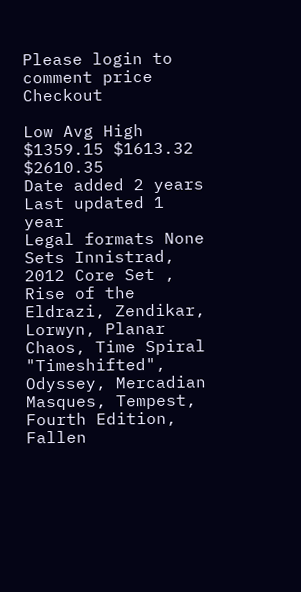Please login to comment price Checkout

Low Avg High
$1359.15 $1613.32 $2610.35
Date added 2 years
Last updated 1 year
Legal formats None
Sets Innistrad, 2012 Core Set , Rise of the Eldrazi, Zendikar, Lorwyn, Planar Chaos, Time Spiral "Timeshifted", Odyssey, Mercadian Masques, Tempest, Fourth Edition, Fallen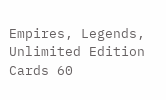Empires, Legends, Unlimited Edition
Cards 60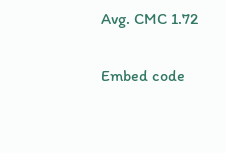Avg. CMC 1.72

Embed code